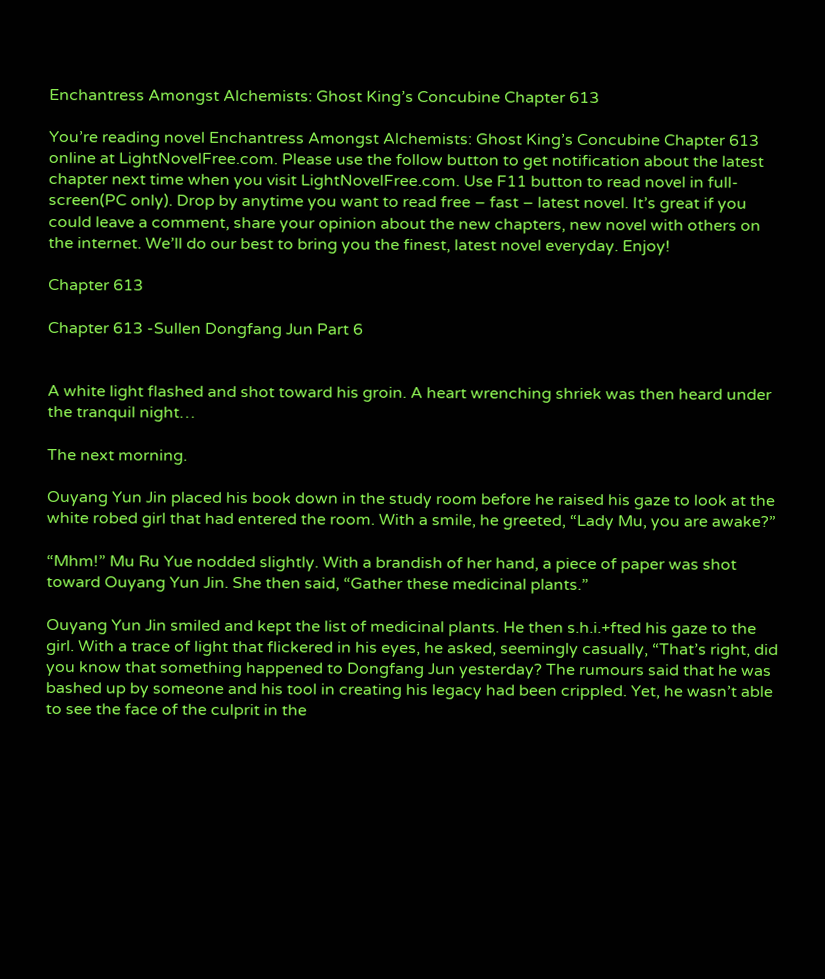Enchantress Amongst Alchemists: Ghost King’s Concubine Chapter 613

You’re reading novel Enchantress Amongst Alchemists: Ghost King’s Concubine Chapter 613 online at LightNovelFree.com. Please use the follow button to get notification about the latest chapter next time when you visit LightNovelFree.com. Use F11 button to read novel in full-screen(PC only). Drop by anytime you want to read free – fast – latest novel. It’s great if you could leave a comment, share your opinion about the new chapters, new novel with others on the internet. We’ll do our best to bring you the finest, latest novel everyday. Enjoy!

Chapter 613

Chapter 613 -Sullen Dongfang Jun Part 6


A white light flashed and shot toward his groin. A heart wrenching shriek was then heard under the tranquil night…

The next morning.

Ouyang Yun Jin placed his book down in the study room before he raised his gaze to look at the white robed girl that had entered the room. With a smile, he greeted, “Lady Mu, you are awake?”

“Mhm!” Mu Ru Yue nodded slightly. With a brandish of her hand, a piece of paper was shot toward Ouyang Yun Jin. She then said, “Gather these medicinal plants.”

Ouyang Yun Jin smiled and kept the list of medicinal plants. He then s.h.i.+fted his gaze to the girl. With a trace of light that flickered in his eyes, he asked, seemingly casually, “That’s right, did you know that something happened to Dongfang Jun yesterday? The rumours said that he was bashed up by someone and his tool in creating his legacy had been crippled. Yet, he wasn’t able to see the face of the culprit in the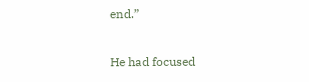end.”

He had focused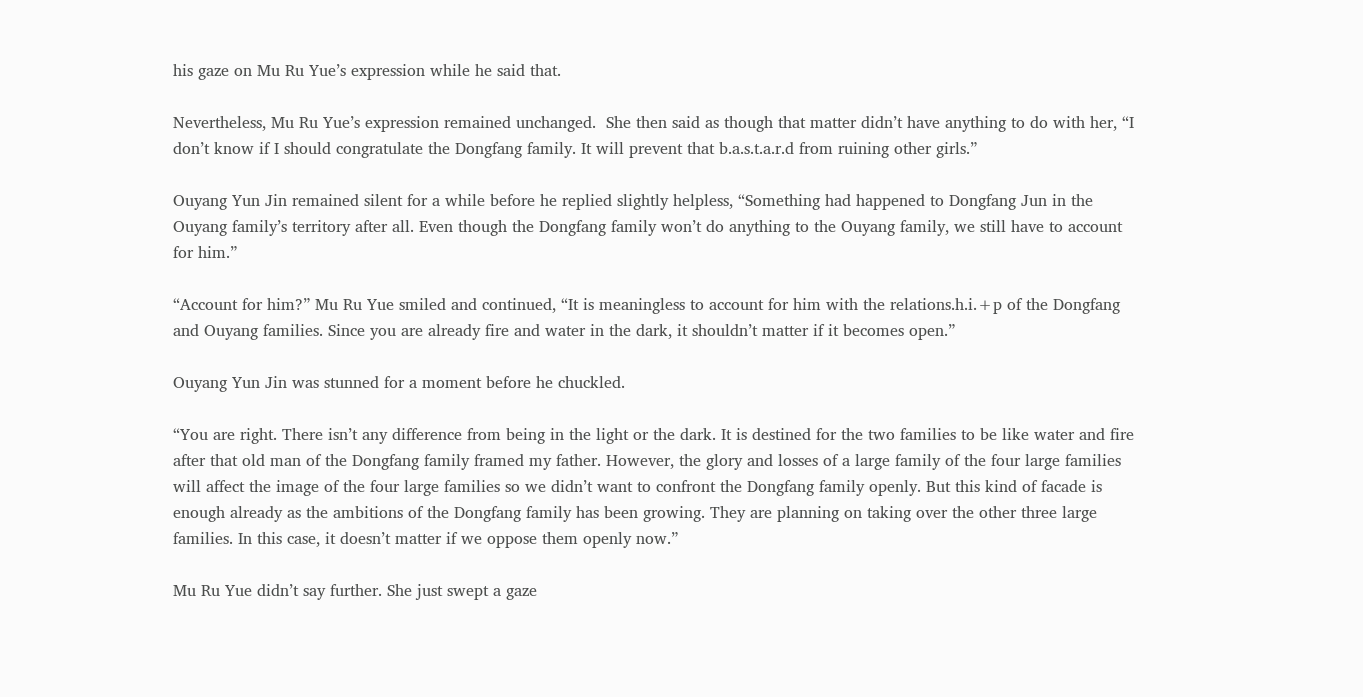his gaze on Mu Ru Yue’s expression while he said that.

Nevertheless, Mu Ru Yue’s expression remained unchanged.  She then said as though that matter didn’t have anything to do with her, “I don’t know if I should congratulate the Dongfang family. It will prevent that b.a.s.t.a.r.d from ruining other girls.”

Ouyang Yun Jin remained silent for a while before he replied slightly helpless, “Something had happened to Dongfang Jun in the Ouyang family’s territory after all. Even though the Dongfang family won’t do anything to the Ouyang family, we still have to account for him.”

“Account for him?” Mu Ru Yue smiled and continued, “It is meaningless to account for him with the relations.h.i.+p of the Dongfang and Ouyang families. Since you are already fire and water in the dark, it shouldn’t matter if it becomes open.”

Ouyang Yun Jin was stunned for a moment before he chuckled.

“You are right. There isn’t any difference from being in the light or the dark. It is destined for the two families to be like water and fire after that old man of the Dongfang family framed my father. However, the glory and losses of a large family of the four large families will affect the image of the four large families so we didn’t want to confront the Dongfang family openly. But this kind of facade is enough already as the ambitions of the Dongfang family has been growing. They are planning on taking over the other three large families. In this case, it doesn’t matter if we oppose them openly now.”

Mu Ru Yue didn’t say further. She just swept a gaze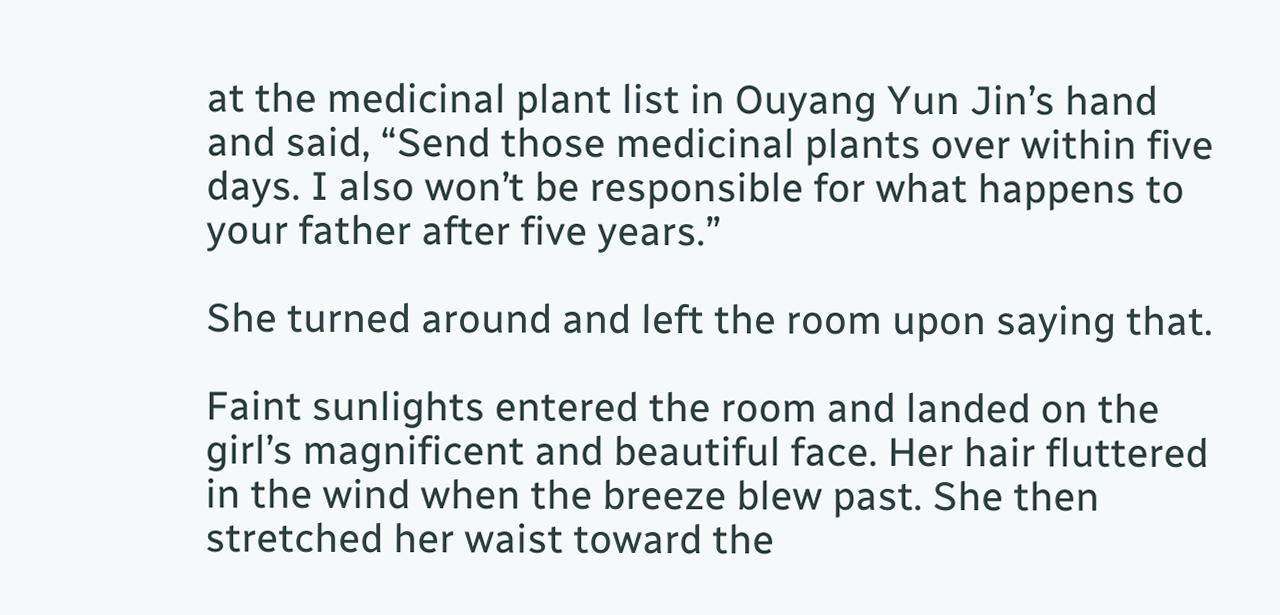at the medicinal plant list in Ouyang Yun Jin’s hand and said, “Send those medicinal plants over within five days. I also won’t be responsible for what happens to your father after five years.”

She turned around and left the room upon saying that.

Faint sunlights entered the room and landed on the girl’s magnificent and beautiful face. Her hair fluttered in the wind when the breeze blew past. She then stretched her waist toward the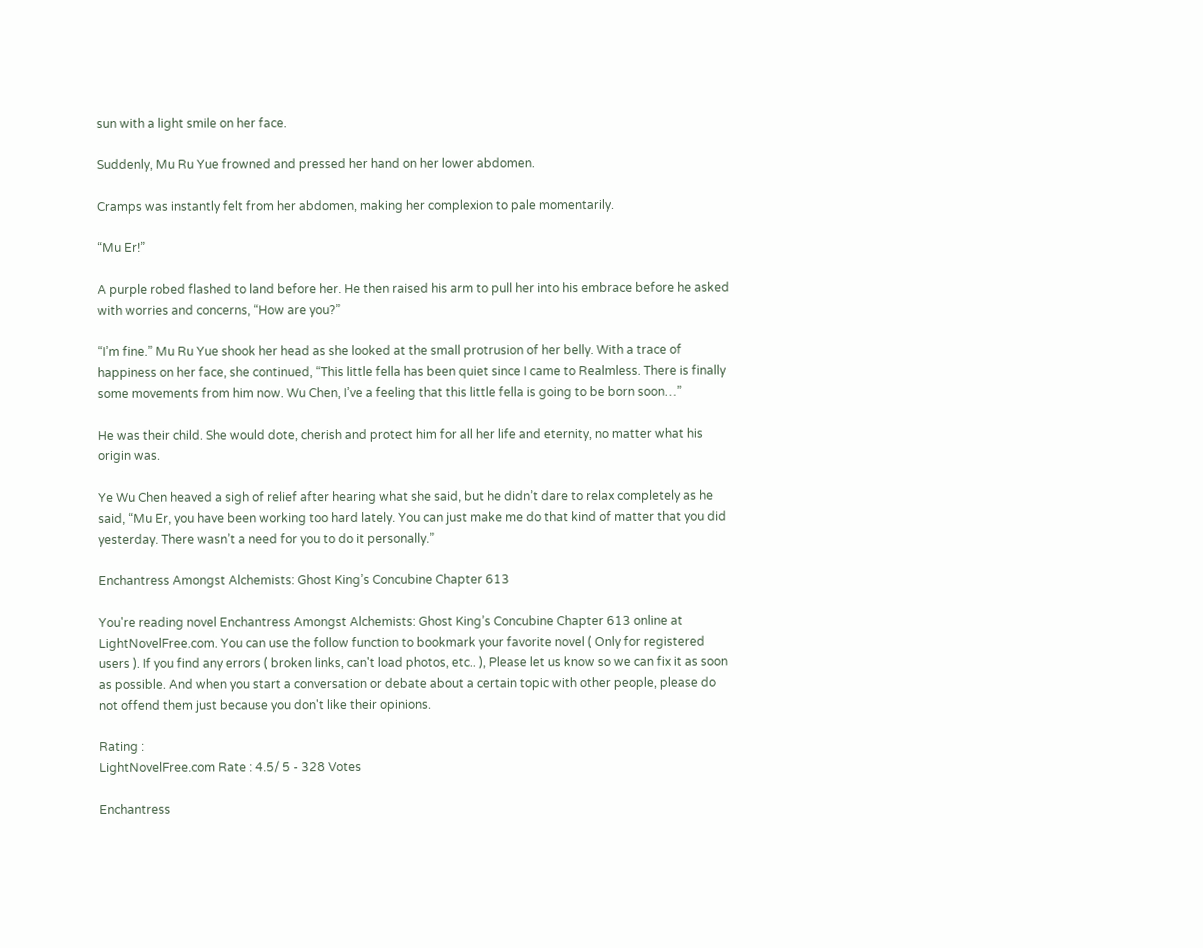sun with a light smile on her face.

Suddenly, Mu Ru Yue frowned and pressed her hand on her lower abdomen.

Cramps was instantly felt from her abdomen, making her complexion to pale momentarily.

“Mu Er!”

A purple robed flashed to land before her. He then raised his arm to pull her into his embrace before he asked with worries and concerns, “How are you?”

“I’m fine.” Mu Ru Yue shook her head as she looked at the small protrusion of her belly. With a trace of happiness on her face, she continued, “This little fella has been quiet since I came to Realmless. There is finally some movements from him now. Wu Chen, I’ve a feeling that this little fella is going to be born soon…”

He was their child. She would dote, cherish and protect him for all her life and eternity, no matter what his origin was.

Ye Wu Chen heaved a sigh of relief after hearing what she said, but he didn’t dare to relax completely as he said, “Mu Er, you have been working too hard lately. You can just make me do that kind of matter that you did yesterday. There wasn’t a need for you to do it personally.”

Enchantress Amongst Alchemists: Ghost King’s Concubine Chapter 613

You're reading novel Enchantress Amongst Alchemists: Ghost King’s Concubine Chapter 613 online at LightNovelFree.com. You can use the follow function to bookmark your favorite novel ( Only for registered users ). If you find any errors ( broken links, can't load photos, etc.. ), Please let us know so we can fix it as soon as possible. And when you start a conversation or debate about a certain topic with other people, please do not offend them just because you don't like their opinions.

Rating :
LightNovelFree.com Rate : 4.5/ 5 - 328 Votes

Enchantress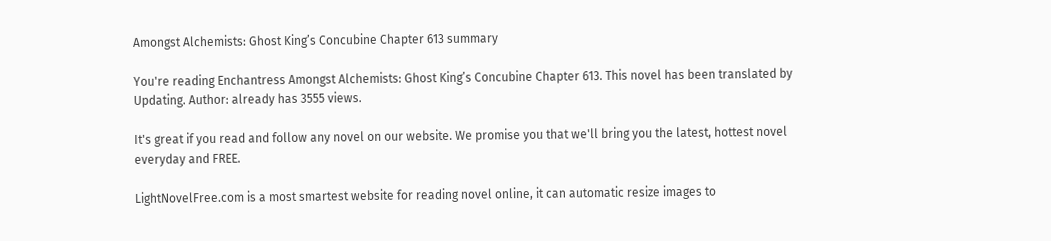Amongst Alchemists: Ghost King’s Concubine Chapter 613 summary

You're reading Enchantress Amongst Alchemists: Ghost King’s Concubine Chapter 613. This novel has been translated by Updating. Author: already has 3555 views.

It's great if you read and follow any novel on our website. We promise you that we'll bring you the latest, hottest novel everyday and FREE.

LightNovelFree.com is a most smartest website for reading novel online, it can automatic resize images to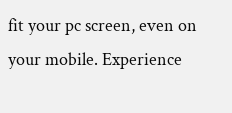fit your pc screen, even on your mobile. Experience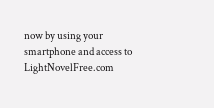now by using your smartphone and access to LightNovelFree.com